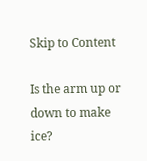Skip to Content

Is the arm up or down to make ice?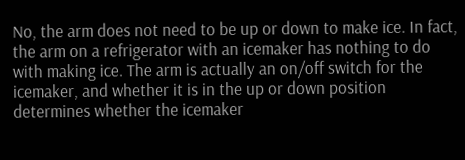No, the arm does not need to be up or down to make ice. In fact, the arm on a refrigerator with an icemaker has nothing to do with making ice. The arm is actually an on/off switch for the icemaker, and whether it is in the up or down position determines whether the icemaker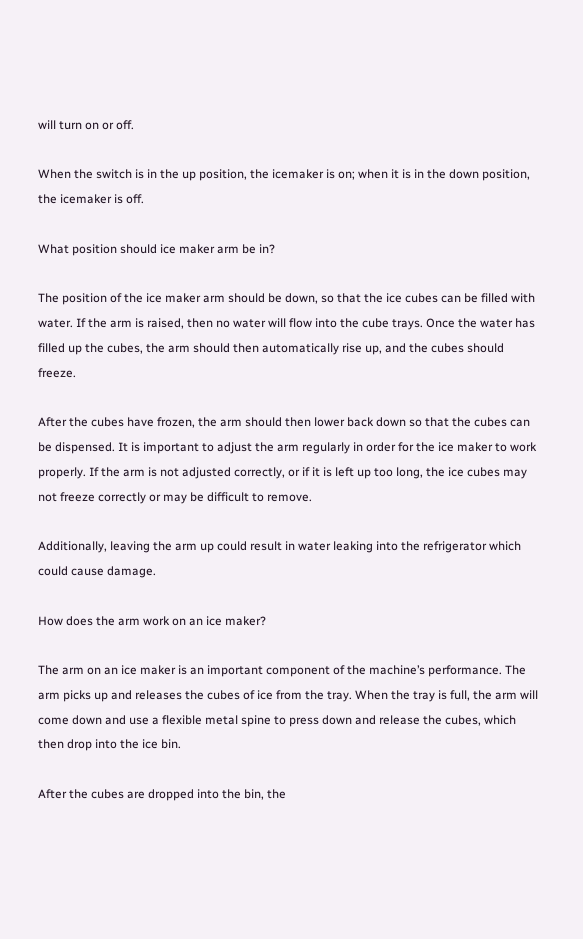will turn on or off.

When the switch is in the up position, the icemaker is on; when it is in the down position, the icemaker is off.

What position should ice maker arm be in?

The position of the ice maker arm should be down, so that the ice cubes can be filled with water. If the arm is raised, then no water will flow into the cube trays. Once the water has filled up the cubes, the arm should then automatically rise up, and the cubes should freeze.

After the cubes have frozen, the arm should then lower back down so that the cubes can be dispensed. It is important to adjust the arm regularly in order for the ice maker to work properly. If the arm is not adjusted correctly, or if it is left up too long, the ice cubes may not freeze correctly or may be difficult to remove.

Additionally, leaving the arm up could result in water leaking into the refrigerator which could cause damage.

How does the arm work on an ice maker?

The arm on an ice maker is an important component of the machine’s performance. The arm picks up and releases the cubes of ice from the tray. When the tray is full, the arm will come down and use a flexible metal spine to press down and release the cubes, which then drop into the ice bin.

After the cubes are dropped into the bin, the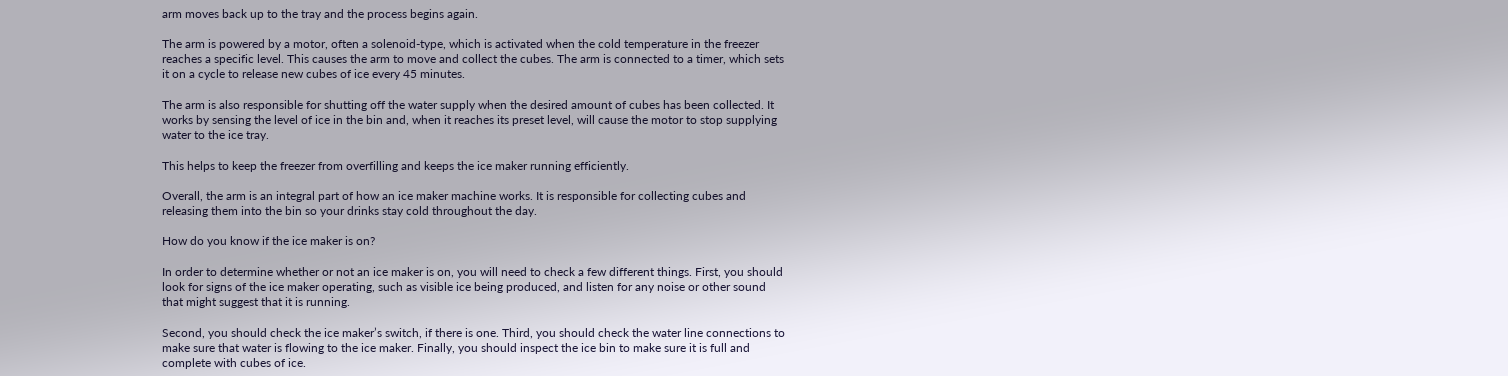arm moves back up to the tray and the process begins again.

The arm is powered by a motor, often a solenoid-type, which is activated when the cold temperature in the freezer reaches a specific level. This causes the arm to move and collect the cubes. The arm is connected to a timer, which sets it on a cycle to release new cubes of ice every 45 minutes.

The arm is also responsible for shutting off the water supply when the desired amount of cubes has been collected. It works by sensing the level of ice in the bin and, when it reaches its preset level, will cause the motor to stop supplying water to the ice tray.

This helps to keep the freezer from overfilling and keeps the ice maker running efficiently.

Overall, the arm is an integral part of how an ice maker machine works. It is responsible for collecting cubes and releasing them into the bin so your drinks stay cold throughout the day.

How do you know if the ice maker is on?

In order to determine whether or not an ice maker is on, you will need to check a few different things. First, you should look for signs of the ice maker operating, such as visible ice being produced, and listen for any noise or other sound that might suggest that it is running.

Second, you should check the ice maker’s switch, if there is one. Third, you should check the water line connections to make sure that water is flowing to the ice maker. Finally, you should inspect the ice bin to make sure it is full and complete with cubes of ice.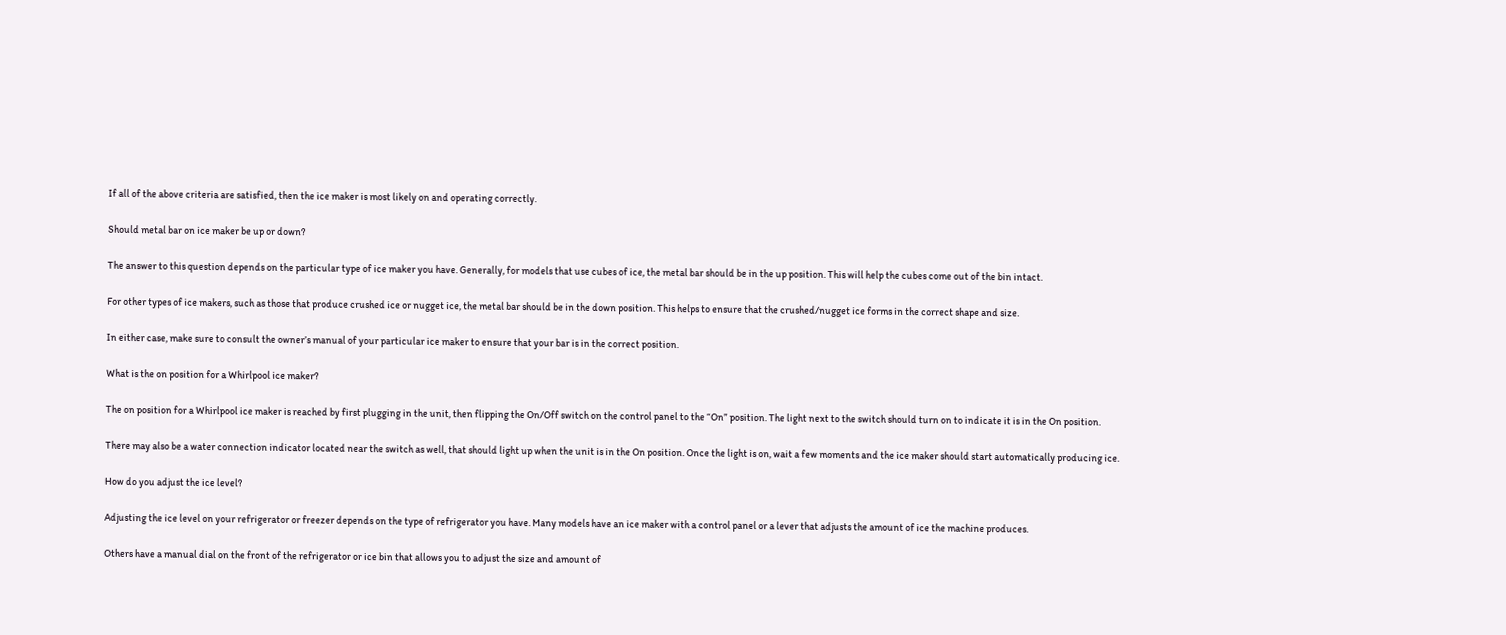If all of the above criteria are satisfied, then the ice maker is most likely on and operating correctly.

Should metal bar on ice maker be up or down?

The answer to this question depends on the particular type of ice maker you have. Generally, for models that use cubes of ice, the metal bar should be in the up position. This will help the cubes come out of the bin intact.

For other types of ice makers, such as those that produce crushed ice or nugget ice, the metal bar should be in the down position. This helps to ensure that the crushed/nugget ice forms in the correct shape and size.

In either case, make sure to consult the owner’s manual of your particular ice maker to ensure that your bar is in the correct position.

What is the on position for a Whirlpool ice maker?

The on position for a Whirlpool ice maker is reached by first plugging in the unit, then flipping the On/Off switch on the control panel to the “On” position. The light next to the switch should turn on to indicate it is in the On position.

There may also be a water connection indicator located near the switch as well, that should light up when the unit is in the On position. Once the light is on, wait a few moments and the ice maker should start automatically producing ice.

How do you adjust the ice level?

Adjusting the ice level on your refrigerator or freezer depends on the type of refrigerator you have. Many models have an ice maker with a control panel or a lever that adjusts the amount of ice the machine produces.

Others have a manual dial on the front of the refrigerator or ice bin that allows you to adjust the size and amount of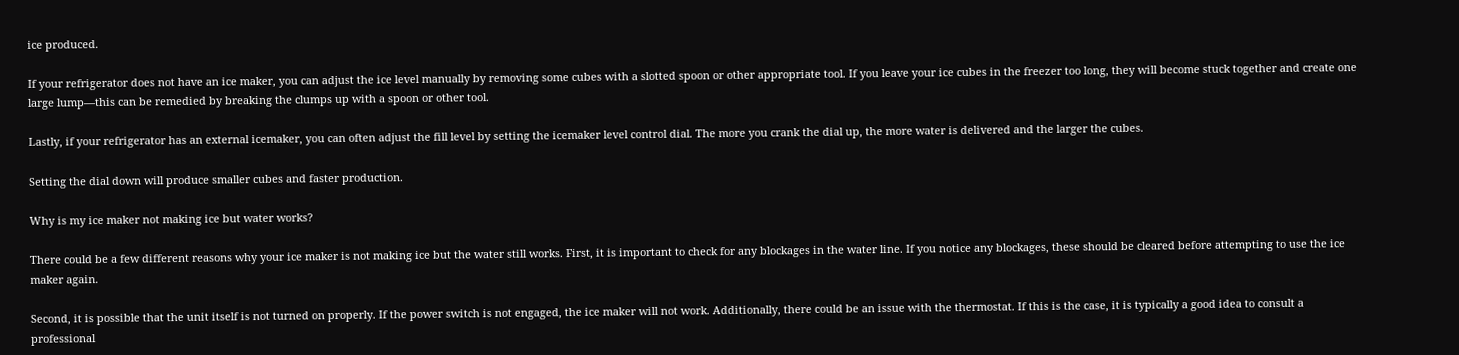ice produced.

If your refrigerator does not have an ice maker, you can adjust the ice level manually by removing some cubes with a slotted spoon or other appropriate tool. If you leave your ice cubes in the freezer too long, they will become stuck together and create one large lump—this can be remedied by breaking the clumps up with a spoon or other tool.

Lastly, if your refrigerator has an external icemaker, you can often adjust the fill level by setting the icemaker level control dial. The more you crank the dial up, the more water is delivered and the larger the cubes.

Setting the dial down will produce smaller cubes and faster production.

Why is my ice maker not making ice but water works?

There could be a few different reasons why your ice maker is not making ice but the water still works. First, it is important to check for any blockages in the water line. If you notice any blockages, these should be cleared before attempting to use the ice maker again.

Second, it is possible that the unit itself is not turned on properly. If the power switch is not engaged, the ice maker will not work. Additionally, there could be an issue with the thermostat. If this is the case, it is typically a good idea to consult a professional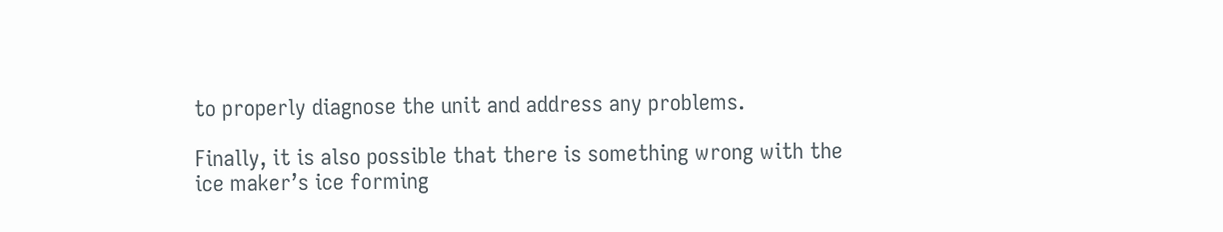to properly diagnose the unit and address any problems.

Finally, it is also possible that there is something wrong with the ice maker’s ice forming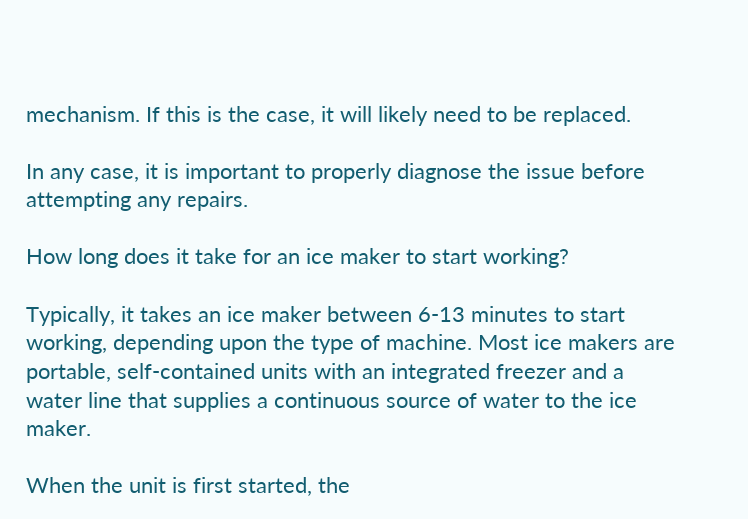mechanism. If this is the case, it will likely need to be replaced.

In any case, it is important to properly diagnose the issue before attempting any repairs.

How long does it take for an ice maker to start working?

Typically, it takes an ice maker between 6-13 minutes to start working, depending upon the type of machine. Most ice makers are portable, self-contained units with an integrated freezer and a water line that supplies a continuous source of water to the ice maker.

When the unit is first started, the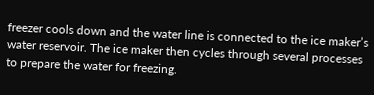freezer cools down and the water line is connected to the ice maker’s water reservoir. The ice maker then cycles through several processes to prepare the water for freezing.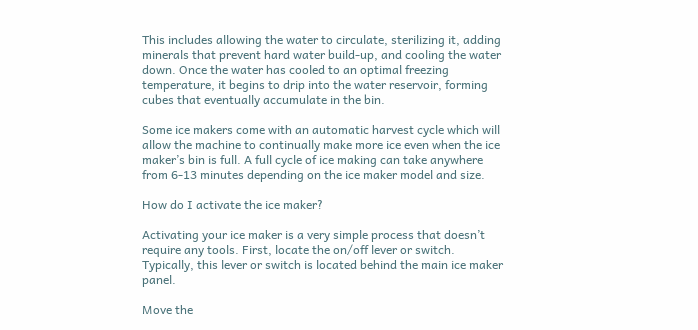This includes allowing the water to circulate, sterilizing it, adding minerals that prevent hard water build-up, and cooling the water down. Once the water has cooled to an optimal freezing temperature, it begins to drip into the water reservoir, forming cubes that eventually accumulate in the bin.

Some ice makers come with an automatic harvest cycle which will allow the machine to continually make more ice even when the ice maker’s bin is full. A full cycle of ice making can take anywhere from 6-13 minutes depending on the ice maker model and size.

How do I activate the ice maker?

Activating your ice maker is a very simple process that doesn’t require any tools. First, locate the on/off lever or switch. Typically, this lever or switch is located behind the main ice maker panel.

Move the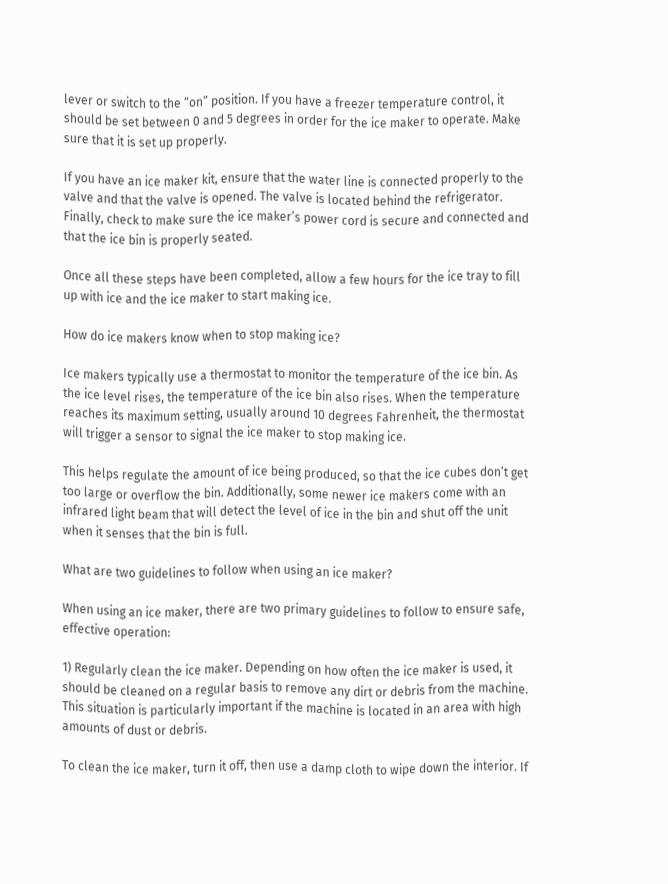lever or switch to the “on” position. If you have a freezer temperature control, it should be set between 0 and 5 degrees in order for the ice maker to operate. Make sure that it is set up properly.

If you have an ice maker kit, ensure that the water line is connected properly to the valve and that the valve is opened. The valve is located behind the refrigerator. Finally, check to make sure the ice maker’s power cord is secure and connected and that the ice bin is properly seated.

Once all these steps have been completed, allow a few hours for the ice tray to fill up with ice and the ice maker to start making ice.

How do ice makers know when to stop making ice?

Ice makers typically use a thermostat to monitor the temperature of the ice bin. As the ice level rises, the temperature of the ice bin also rises. When the temperature reaches its maximum setting, usually around 10 degrees Fahrenheit, the thermostat will trigger a sensor to signal the ice maker to stop making ice.

This helps regulate the amount of ice being produced, so that the ice cubes don’t get too large or overflow the bin. Additionally, some newer ice makers come with an infrared light beam that will detect the level of ice in the bin and shut off the unit when it senses that the bin is full.

What are two guidelines to follow when using an ice maker?

When using an ice maker, there are two primary guidelines to follow to ensure safe, effective operation:

1) Regularly clean the ice maker. Depending on how often the ice maker is used, it should be cleaned on a regular basis to remove any dirt or debris from the machine. This situation is particularly important if the machine is located in an area with high amounts of dust or debris.

To clean the ice maker, turn it off, then use a damp cloth to wipe down the interior. If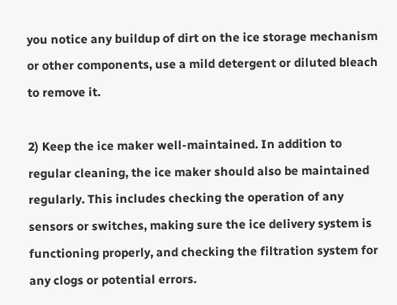you notice any buildup of dirt on the ice storage mechanism or other components, use a mild detergent or diluted bleach to remove it.

2) Keep the ice maker well-maintained. In addition to regular cleaning, the ice maker should also be maintained regularly. This includes checking the operation of any sensors or switches, making sure the ice delivery system is functioning properly, and checking the filtration system for any clogs or potential errors.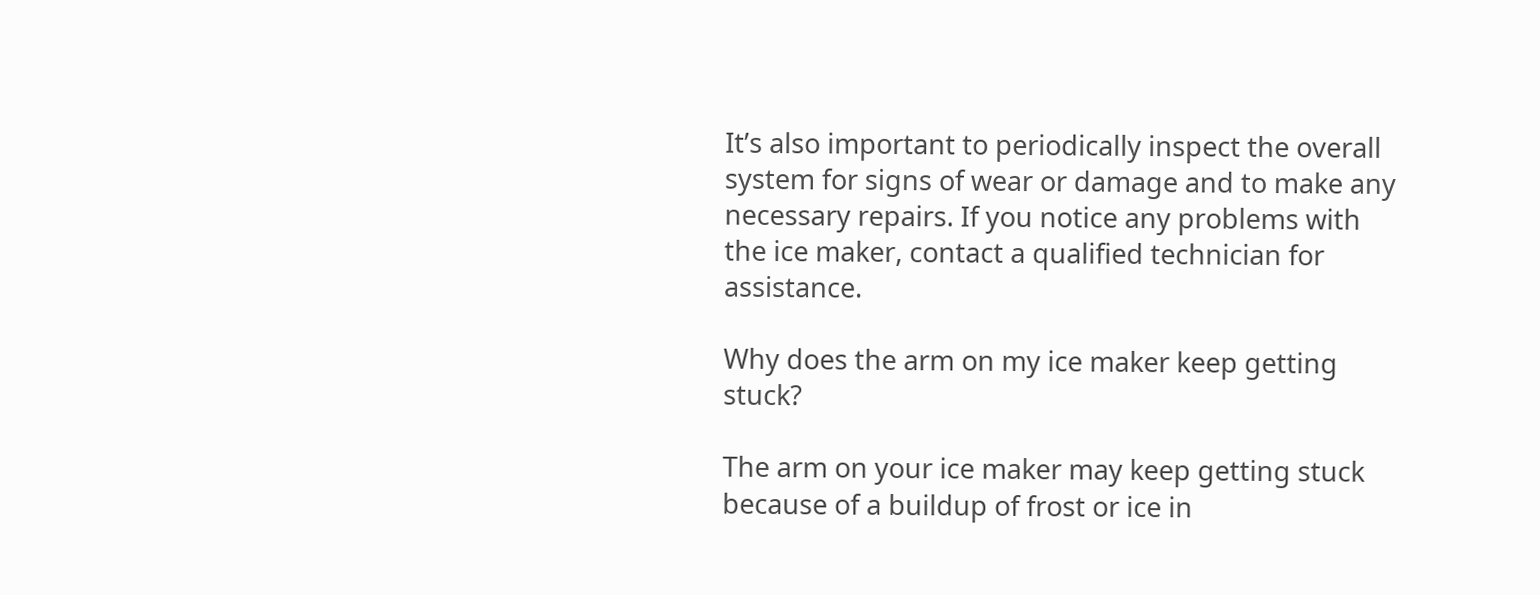It’s also important to periodically inspect the overall system for signs of wear or damage and to make any necessary repairs. If you notice any problems with the ice maker, contact a qualified technician for assistance.

Why does the arm on my ice maker keep getting stuck?

The arm on your ice maker may keep getting stuck because of a buildup of frost or ice in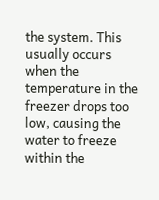the system. This usually occurs when the temperature in the freezer drops too low, causing the water to freeze within the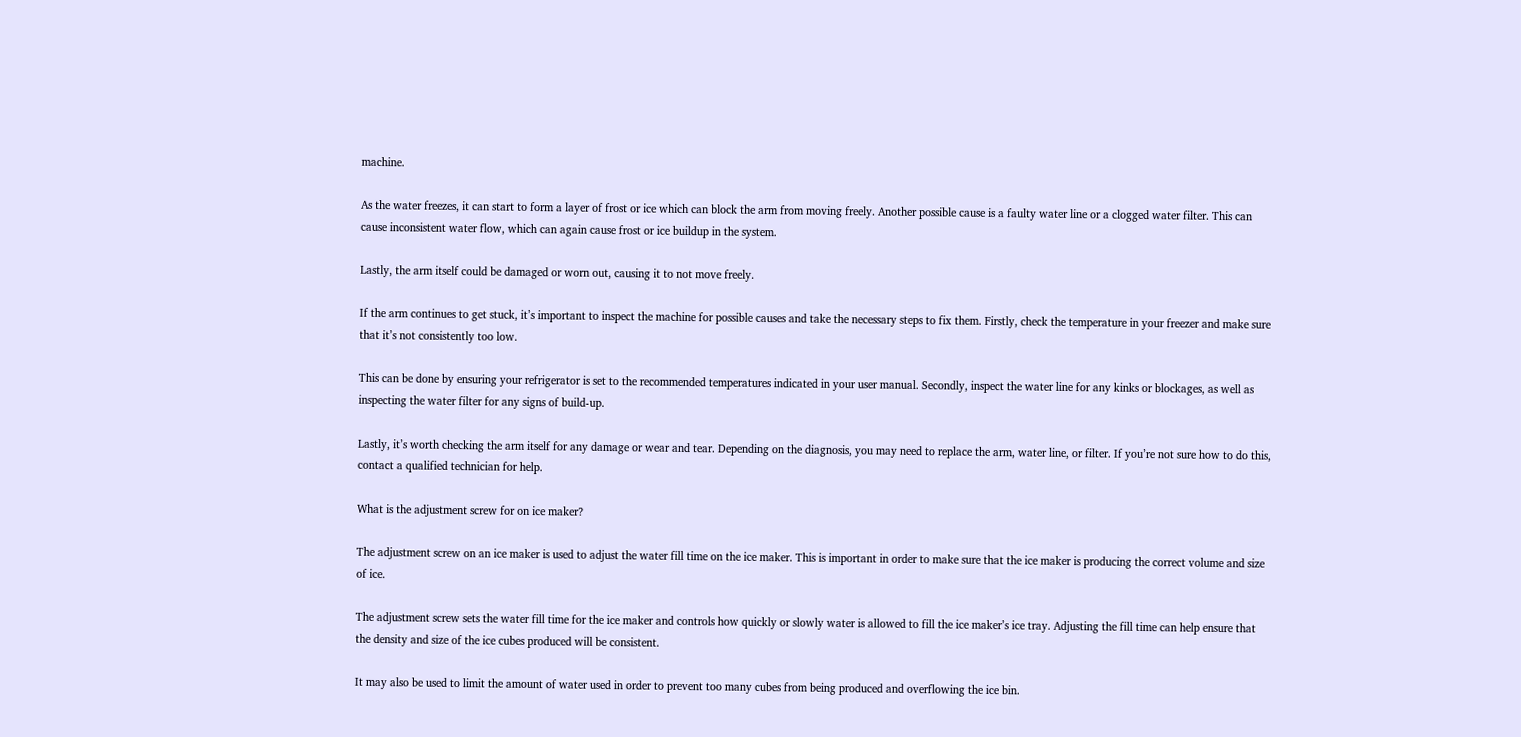machine.

As the water freezes, it can start to form a layer of frost or ice which can block the arm from moving freely. Another possible cause is a faulty water line or a clogged water filter. This can cause inconsistent water flow, which can again cause frost or ice buildup in the system.

Lastly, the arm itself could be damaged or worn out, causing it to not move freely.

If the arm continues to get stuck, it’s important to inspect the machine for possible causes and take the necessary steps to fix them. Firstly, check the temperature in your freezer and make sure that it’s not consistently too low.

This can be done by ensuring your refrigerator is set to the recommended temperatures indicated in your user manual. Secondly, inspect the water line for any kinks or blockages, as well as inspecting the water filter for any signs of build-up.

Lastly, it’s worth checking the arm itself for any damage or wear and tear. Depending on the diagnosis, you may need to replace the arm, water line, or filter. If you’re not sure how to do this, contact a qualified technician for help.

What is the adjustment screw for on ice maker?

The adjustment screw on an ice maker is used to adjust the water fill time on the ice maker. This is important in order to make sure that the ice maker is producing the correct volume and size of ice.

The adjustment screw sets the water fill time for the ice maker and controls how quickly or slowly water is allowed to fill the ice maker’s ice tray. Adjusting the fill time can help ensure that the density and size of the ice cubes produced will be consistent.

It may also be used to limit the amount of water used in order to prevent too many cubes from being produced and overflowing the ice bin.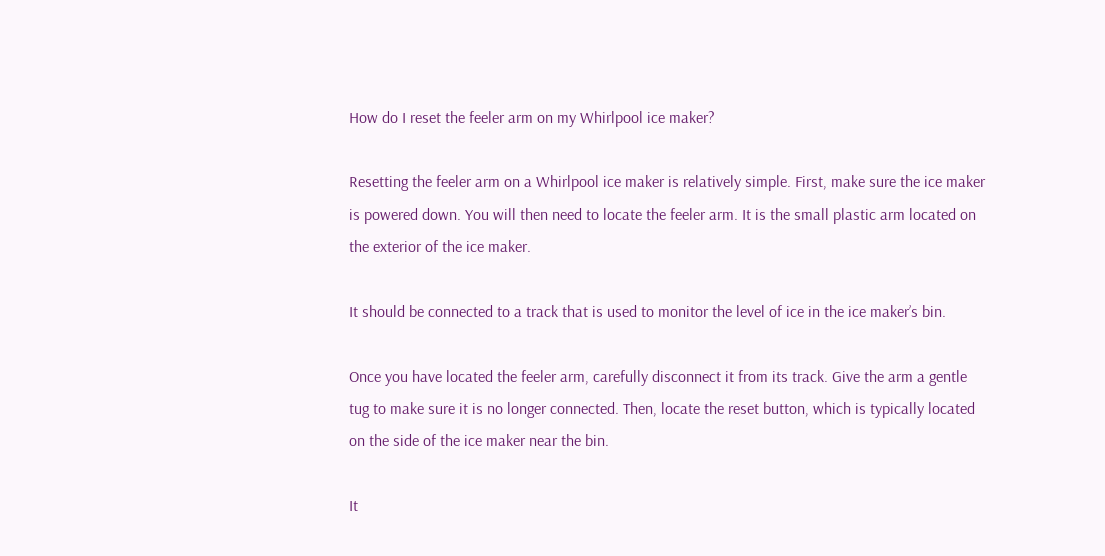How do I reset the feeler arm on my Whirlpool ice maker?

Resetting the feeler arm on a Whirlpool ice maker is relatively simple. First, make sure the ice maker is powered down. You will then need to locate the feeler arm. It is the small plastic arm located on the exterior of the ice maker.

It should be connected to a track that is used to monitor the level of ice in the ice maker’s bin.

Once you have located the feeler arm, carefully disconnect it from its track. Give the arm a gentle tug to make sure it is no longer connected. Then, locate the reset button, which is typically located on the side of the ice maker near the bin.

It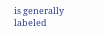is generally labeled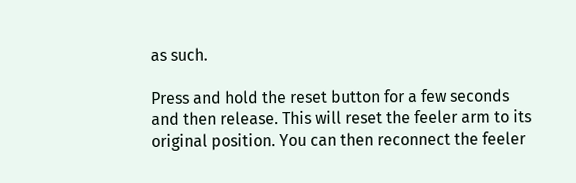as such.

Press and hold the reset button for a few seconds and then release. This will reset the feeler arm to its original position. You can then reconnect the feeler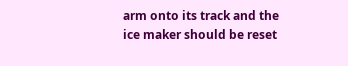arm onto its track and the ice maker should be reset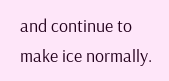and continue to make ice normally.